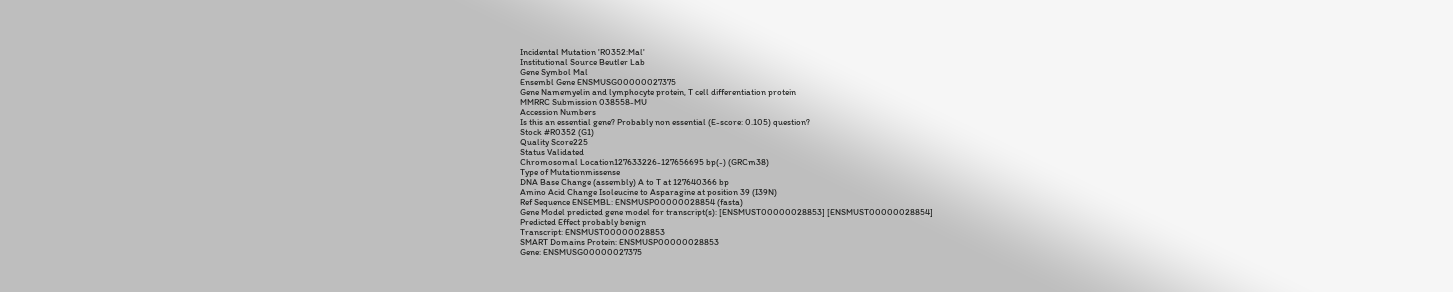Incidental Mutation 'R0352:Mal'
Institutional Source Beutler Lab
Gene Symbol Mal
Ensembl Gene ENSMUSG00000027375
Gene Namemyelin and lymphocyte protein, T cell differentiation protein
MMRRC Submission 038558-MU
Accession Numbers
Is this an essential gene? Probably non essential (E-score: 0.105) question?
Stock #R0352 (G1)
Quality Score225
Status Validated
Chromosomal Location127633226-127656695 bp(-) (GRCm38)
Type of Mutationmissense
DNA Base Change (assembly) A to T at 127640366 bp
Amino Acid Change Isoleucine to Asparagine at position 39 (I39N)
Ref Sequence ENSEMBL: ENSMUSP00000028854 (fasta)
Gene Model predicted gene model for transcript(s): [ENSMUST00000028853] [ENSMUST00000028854]
Predicted Effect probably benign
Transcript: ENSMUST00000028853
SMART Domains Protein: ENSMUSP00000028853
Gene: ENSMUSG00000027375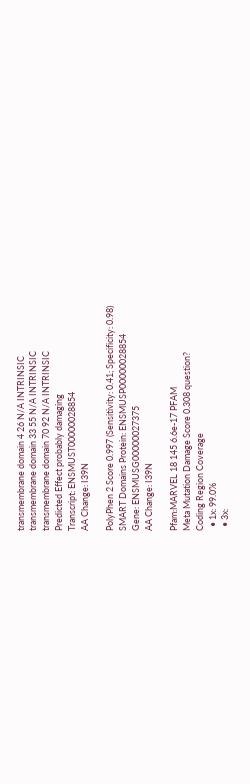transmembrane domain 4 26 N/A INTRINSIC
transmembrane domain 33 55 N/A INTRINSIC
transmembrane domain 70 92 N/A INTRINSIC
Predicted Effect probably damaging
Transcript: ENSMUST00000028854
AA Change: I39N

PolyPhen 2 Score 0.997 (Sensitivity: 0.41; Specificity: 0.98)
SMART Domains Protein: ENSMUSP00000028854
Gene: ENSMUSG00000027375
AA Change: I39N

Pfam:MARVEL 18 145 6.6e-17 PFAM
Meta Mutation Damage Score 0.308 question?
Coding Region Coverage
  • 1x: 99.0%
  • 3x: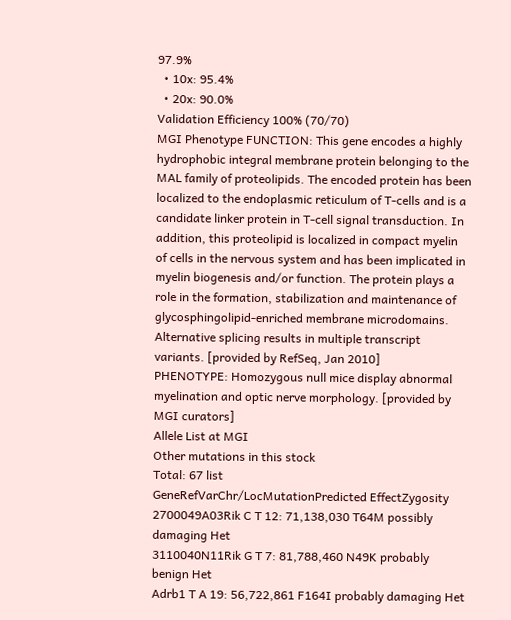97.9%
  • 10x: 95.4%
  • 20x: 90.0%
Validation Efficiency 100% (70/70)
MGI Phenotype FUNCTION: This gene encodes a highly hydrophobic integral membrane protein belonging to the MAL family of proteolipids. The encoded protein has been localized to the endoplasmic reticulum of T-cells and is a candidate linker protein in T-cell signal transduction. In addition, this proteolipid is localized in compact myelin of cells in the nervous system and has been implicated in myelin biogenesis and/or function. The protein plays a role in the formation, stabilization and maintenance of glycosphingolipid-enriched membrane microdomains. Alternative splicing results in multiple transcript variants. [provided by RefSeq, Jan 2010]
PHENOTYPE: Homozygous null mice display abnormal myelination and optic nerve morphology. [provided by MGI curators]
Allele List at MGI
Other mutations in this stock
Total: 67 list
GeneRefVarChr/LocMutationPredicted EffectZygosity
2700049A03Rik C T 12: 71,138,030 T64M possibly damaging Het
3110040N11Rik G T 7: 81,788,460 N49K probably benign Het
Adrb1 T A 19: 56,722,861 F164I probably damaging Het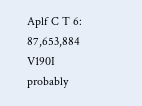Aplf C T 6: 87,653,884 V190I probably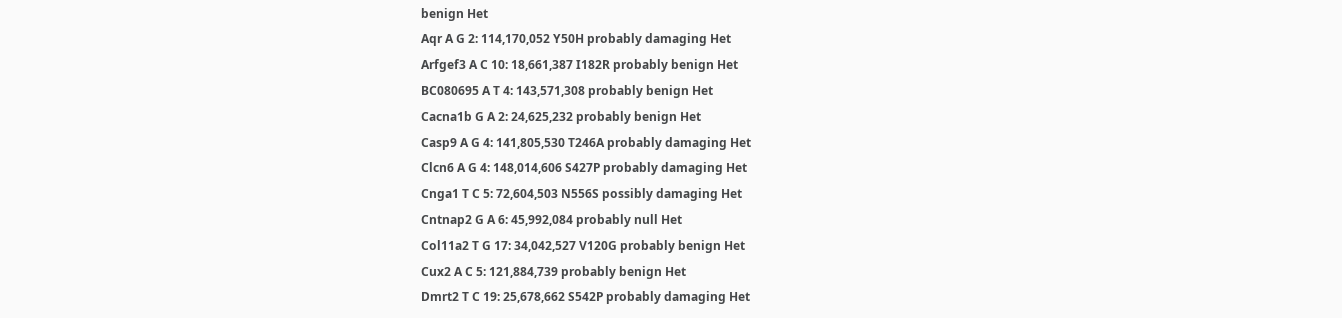benign Het
Aqr A G 2: 114,170,052 Y50H probably damaging Het
Arfgef3 A C 10: 18,661,387 I182R probably benign Het
BC080695 A T 4: 143,571,308 probably benign Het
Cacna1b G A 2: 24,625,232 probably benign Het
Casp9 A G 4: 141,805,530 T246A probably damaging Het
Clcn6 A G 4: 148,014,606 S427P probably damaging Het
Cnga1 T C 5: 72,604,503 N556S possibly damaging Het
Cntnap2 G A 6: 45,992,084 probably null Het
Col11a2 T G 17: 34,042,527 V120G probably benign Het
Cux2 A C 5: 121,884,739 probably benign Het
Dmrt2 T C 19: 25,678,662 S542P probably damaging Het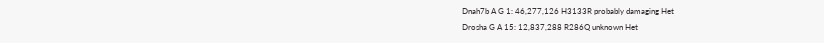Dnah7b A G 1: 46,277,126 H3133R probably damaging Het
Drosha G A 15: 12,837,288 R286Q unknown Het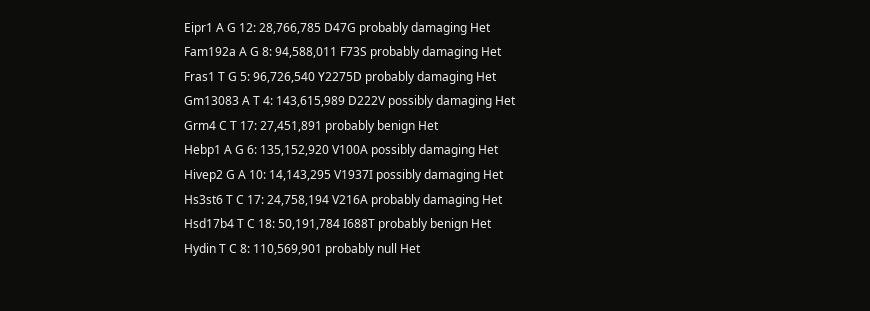Eipr1 A G 12: 28,766,785 D47G probably damaging Het
Fam192a A G 8: 94,588,011 F73S probably damaging Het
Fras1 T G 5: 96,726,540 Y2275D probably damaging Het
Gm13083 A T 4: 143,615,989 D222V possibly damaging Het
Grm4 C T 17: 27,451,891 probably benign Het
Hebp1 A G 6: 135,152,920 V100A possibly damaging Het
Hivep2 G A 10: 14,143,295 V1937I possibly damaging Het
Hs3st6 T C 17: 24,758,194 V216A probably damaging Het
Hsd17b4 T C 18: 50,191,784 I688T probably benign Het
Hydin T C 8: 110,569,901 probably null Het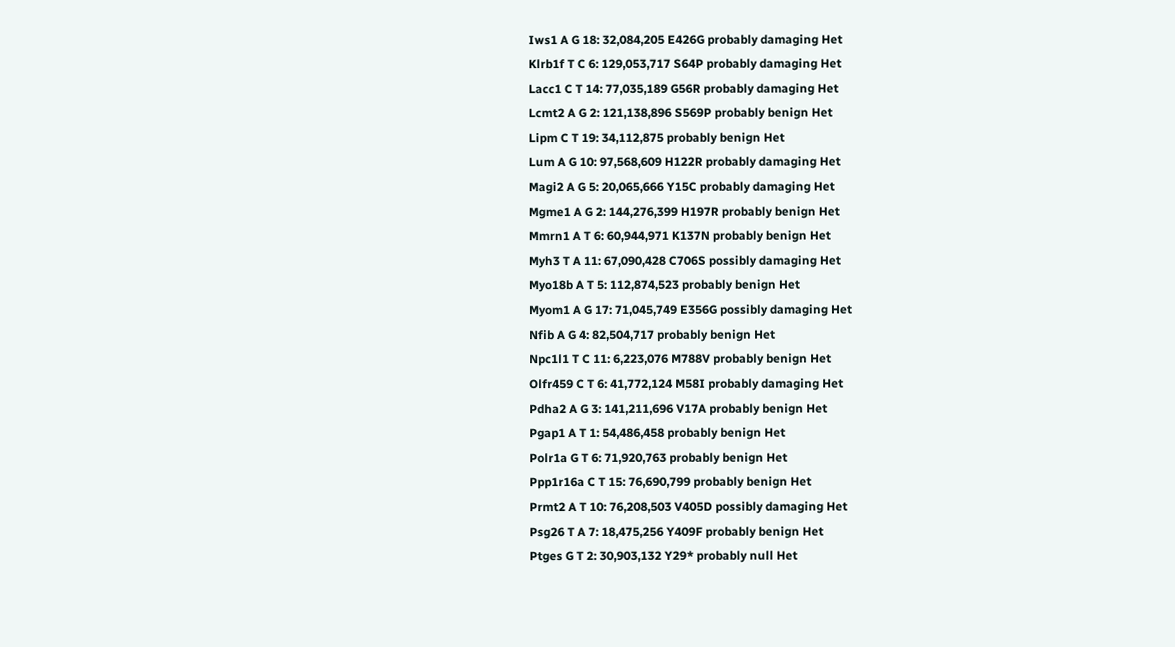Iws1 A G 18: 32,084,205 E426G probably damaging Het
Klrb1f T C 6: 129,053,717 S64P probably damaging Het
Lacc1 C T 14: 77,035,189 G56R probably damaging Het
Lcmt2 A G 2: 121,138,896 S569P probably benign Het
Lipm C T 19: 34,112,875 probably benign Het
Lum A G 10: 97,568,609 H122R probably damaging Het
Magi2 A G 5: 20,065,666 Y15C probably damaging Het
Mgme1 A G 2: 144,276,399 H197R probably benign Het
Mmrn1 A T 6: 60,944,971 K137N probably benign Het
Myh3 T A 11: 67,090,428 C706S possibly damaging Het
Myo18b A T 5: 112,874,523 probably benign Het
Myom1 A G 17: 71,045,749 E356G possibly damaging Het
Nfib A G 4: 82,504,717 probably benign Het
Npc1l1 T C 11: 6,223,076 M788V probably benign Het
Olfr459 C T 6: 41,772,124 M58I probably damaging Het
Pdha2 A G 3: 141,211,696 V17A probably benign Het
Pgap1 A T 1: 54,486,458 probably benign Het
Polr1a G T 6: 71,920,763 probably benign Het
Ppp1r16a C T 15: 76,690,799 probably benign Het
Prmt2 A T 10: 76,208,503 V405D possibly damaging Het
Psg26 T A 7: 18,475,256 Y409F probably benign Het
Ptges G T 2: 30,903,132 Y29* probably null Het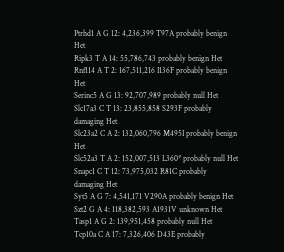Ptrhd1 A G 12: 4,236,399 T97A probably benign Het
Ripk3 T A 14: 55,786,743 probably benign Het
Rnf114 A T 2: 167,511,216 I136F probably benign Het
Serinc5 A G 13: 92,707,989 probably null Het
Slc17a3 C T 13: 23,855,858 S293F probably damaging Het
Slc23a2 C A 2: 132,060,796 M495I probably benign Het
Slc52a3 T A 2: 152,007,513 L360* probably null Het
Snapc1 C T 12: 73,975,032 R81C probably damaging Het
Syt5 A G 7: 4,541,171 V290A probably benign Het
Szt2 G A 4: 118,382,593 A1931V unknown Het
Tasp1 A G 2: 139,951,458 probably null Het
Tcp10a C A 17: 7,326,406 D43E probably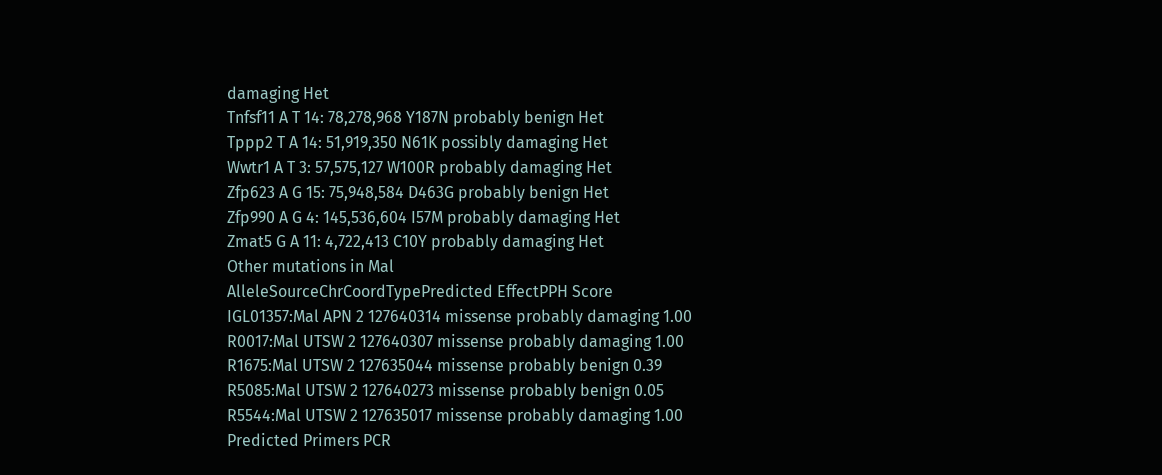damaging Het
Tnfsf11 A T 14: 78,278,968 Y187N probably benign Het
Tppp2 T A 14: 51,919,350 N61K possibly damaging Het
Wwtr1 A T 3: 57,575,127 W100R probably damaging Het
Zfp623 A G 15: 75,948,584 D463G probably benign Het
Zfp990 A G 4: 145,536,604 I57M probably damaging Het
Zmat5 G A 11: 4,722,413 C10Y probably damaging Het
Other mutations in Mal
AlleleSourceChrCoordTypePredicted EffectPPH Score
IGL01357:Mal APN 2 127640314 missense probably damaging 1.00
R0017:Mal UTSW 2 127640307 missense probably damaging 1.00
R1675:Mal UTSW 2 127635044 missense probably benign 0.39
R5085:Mal UTSW 2 127640273 missense probably benign 0.05
R5544:Mal UTSW 2 127635017 missense probably damaging 1.00
Predicted Primers PCR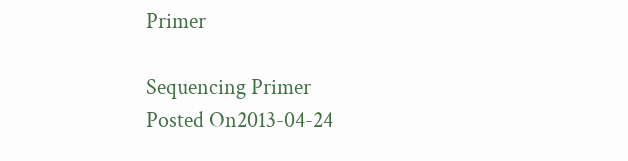Primer

Sequencing Primer
Posted On2013-04-24